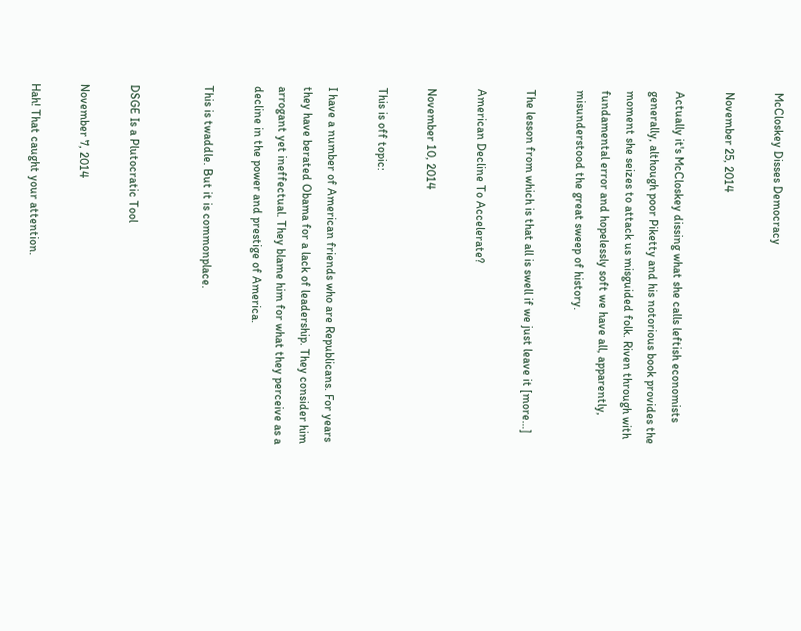McCloskey Disses Democracy

November 25, 2014

Actually it's McCloskey dissing what she calls leftish economists generally, although poor Piketty and his notorious book provides the moment she seizes to attack us misguided folk. Riven through with fundamental error and hopelessly soft we have all, apparently, misunderstood the great sweep of history.

The lesson from which is that all is swell if we just leave it [more…]

American Decline To Accelerate?

November 10, 2014

This is off topic:

I have a number of American friends who are Republicans. For years they have berated Obama for a lack of leadership. They consider him arrogant yet ineffectual. They blame him for what they perceive as a decline in the power and prestige of America.

This is twaddle. But it is commonplace.


DSGE Is a Plutocratic Tool

November 7, 2014

Hah! That caught your attention.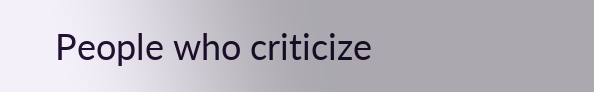People who criticize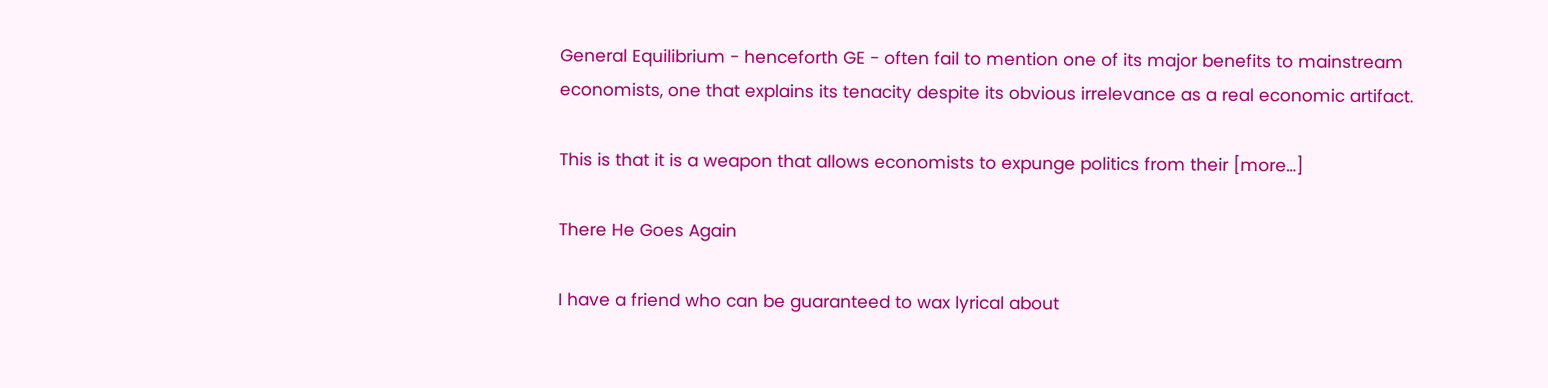General Equilibrium - henceforth GE - often fail to mention one of its major benefits to mainstream economists, one that explains its tenacity despite its obvious irrelevance as a real economic artifact.

This is that it is a weapon that allows economists to expunge politics from their [more…]

There He Goes Again

I have a friend who can be guaranteed to wax lyrical about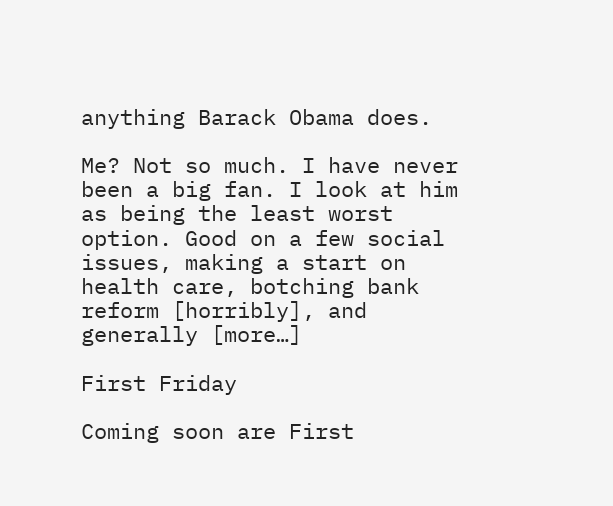anything Barack Obama does.

Me? Not so much. I have never been a big fan. I look at him as being the least worst option. Good on a few social issues, making a start on health care, botching bank reform [horribly], and generally [more…]

First Friday

Coming soon are First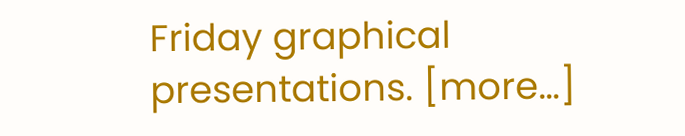Friday graphical presentations. [more…]